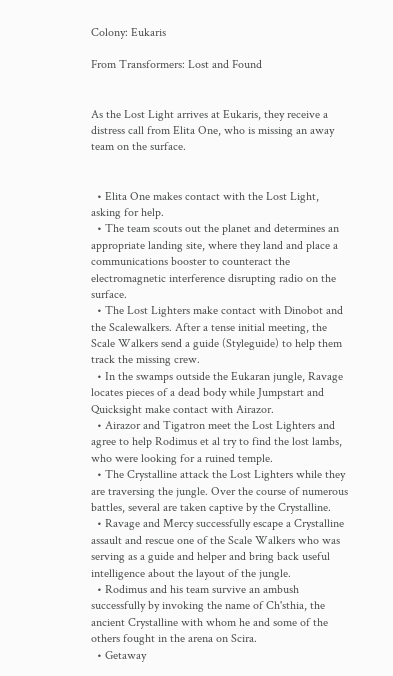Colony: Eukaris

From Transformers: Lost and Found


As the Lost Light arrives at Eukaris, they receive a distress call from Elita One, who is missing an away team on the surface.


  • Elita One makes contact with the Lost Light, asking for help.
  • The team scouts out the planet and determines an appropriate landing site, where they land and place a communications booster to counteract the electromagnetic interference disrupting radio on the surface.
  • The Lost Lighters make contact with Dinobot and the Scalewalkers. After a tense initial meeting, the Scale Walkers send a guide (Styleguide) to help them track the missing crew.
  • In the swamps outside the Eukaran jungle, Ravage locates pieces of a dead body while Jumpstart and Quicksight make contact with Airazor.
  • Airazor and Tigatron meet the Lost Lighters and agree to help Rodimus et al try to find the lost lambs, who were looking for a ruined temple.
  • The Crystalline attack the Lost Lighters while they are traversing the jungle. Over the course of numerous battles, several are taken captive by the Crystalline.
  • Ravage and Mercy successfully escape a Crystalline assault and rescue one of the Scale Walkers who was serving as a guide and helper and bring back useful intelligence about the layout of the jungle.
  • Rodimus and his team survive an ambush successfully by invoking the name of Ch'sthia, the ancient Crystalline with whom he and some of the others fought in the arena on Scira.
  • Getaway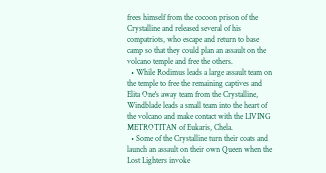frees himself from the cocoon prison of the Crystalline and released several of his compatriots, who escape and return to base camp so that they could plan an assault on the volcano temple and free the others.
  • While Rodimus leads a large assault team on the temple to free the remaining captives and Elita One's away team from the Crystalline, Windblade leads a small team into the heart of the volcano and make contact with the LIVING METROTITAN of Eukaris, Chela.
  • Some of the Crystalline turn their coats and launch an assault on their own Queen when the Lost Lighters invoke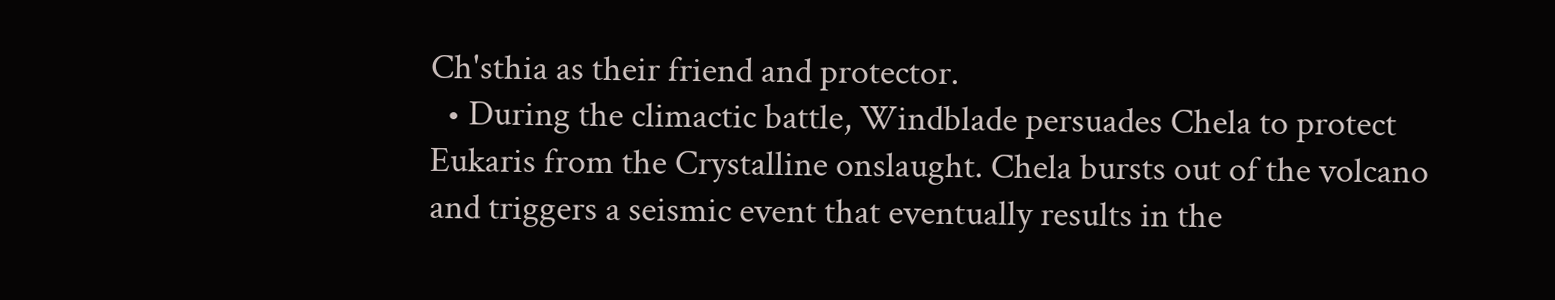Ch'sthia as their friend and protector.
  • During the climactic battle, Windblade persuades Chela to protect Eukaris from the Crystalline onslaught. Chela bursts out of the volcano and triggers a seismic event that eventually results in the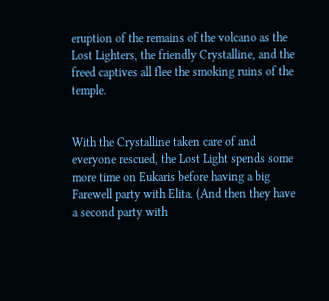eruption of the remains of the volcano as the Lost Lighters, the friendly Crystalline, and the freed captives all flee the smoking ruins of the temple.


With the Crystalline taken care of and everyone rescued, the Lost Light spends some more time on Eukaris before having a big Farewell party with Elita. (And then they have a second party with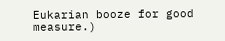Eukarian booze for good measure.)